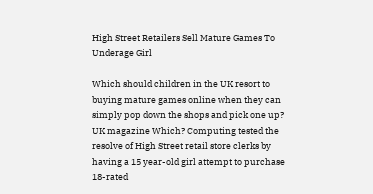High Street Retailers Sell Mature Games To Underage Girl

Which should children in the UK resort to buying mature games online when they can simply pop down the shops and pick one up? UK magazine Which? Computing tested the resolve of High Street retail store clerks by having a 15 year-old girl attempt to purchase 18-rated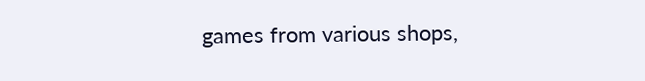games from various shops,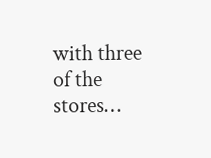with three of the stores…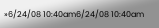»6/24/08 10:40am6/24/08 10:40am